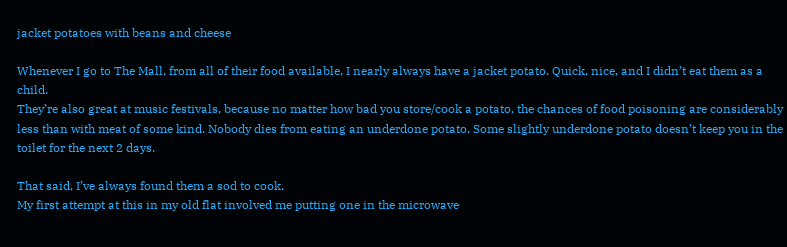jacket potatoes with beans and cheese

Whenever I go to The Mall, from all of their food available, I nearly always have a jacket potato. Quick, nice, and I didn’t eat them as a child.
They’re also great at music festivals, because no matter how bad you store/cook a potato, the chances of food poisoning are considerably less than with meat of some kind. Nobody dies from eating an underdone potato. Some slightly underdone potato doesn’t keep you in the toilet for the next 2 days.

That said, I’ve always found them a sod to cook.
My first attempt at this in my old flat involved me putting one in the microwave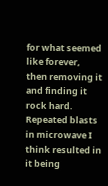for what seemed like forever, then removing it and finding it rock hard. Repeated blasts in microwave I think resulted in it being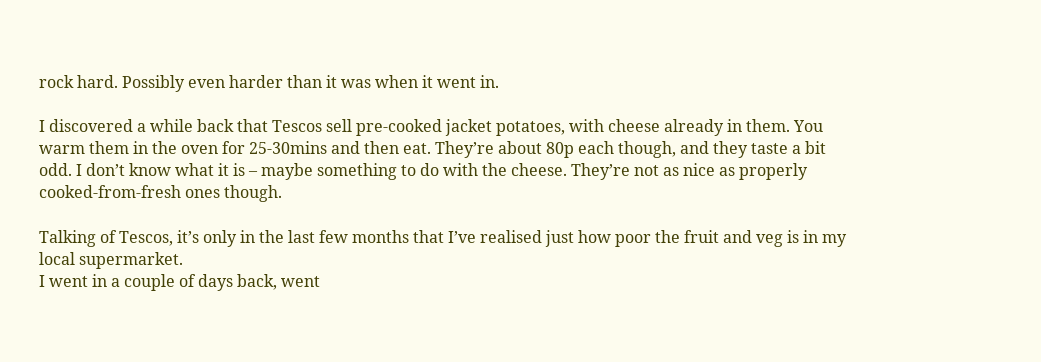rock hard. Possibly even harder than it was when it went in.

I discovered a while back that Tescos sell pre-cooked jacket potatoes, with cheese already in them. You warm them in the oven for 25-30mins and then eat. They’re about 80p each though, and they taste a bit odd. I don’t know what it is – maybe something to do with the cheese. They’re not as nice as properly cooked-from-fresh ones though.

Talking of Tescos, it’s only in the last few months that I’ve realised just how poor the fruit and veg is in my local supermarket.
I went in a couple of days back, went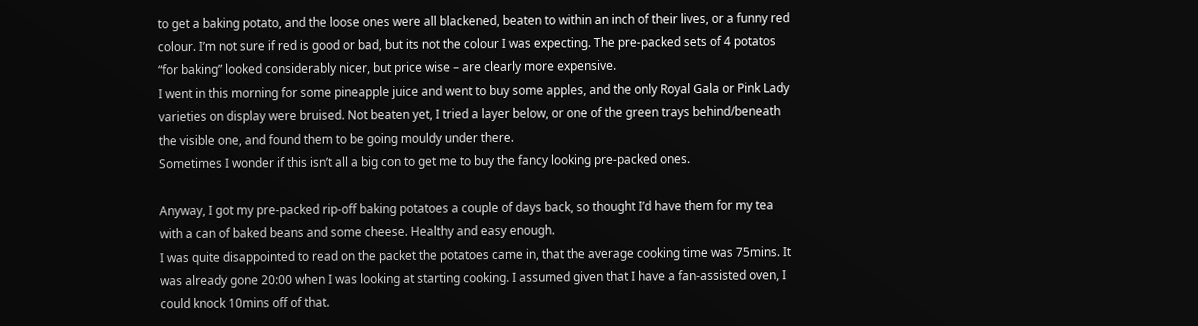to get a baking potato, and the loose ones were all blackened, beaten to within an inch of their lives, or a funny red colour. I’m not sure if red is good or bad, but its not the colour I was expecting. The pre-packed sets of 4 potatos “for baking” looked considerably nicer, but price wise – are clearly more expensive.
I went in this morning for some pineapple juice and went to buy some apples, and the only Royal Gala or Pink Lady varieties on display were bruised. Not beaten yet, I tried a layer below, or one of the green trays behind/beneath the visible one, and found them to be going mouldy under there.
Sometimes I wonder if this isn’t all a big con to get me to buy the fancy looking pre-packed ones.

Anyway, I got my pre-packed rip-off baking potatoes a couple of days back, so thought I’d have them for my tea with a can of baked beans and some cheese. Healthy and easy enough.
I was quite disappointed to read on the packet the potatoes came in, that the average cooking time was 75mins. It was already gone 20:00 when I was looking at starting cooking. I assumed given that I have a fan-assisted oven, I could knock 10mins off of that.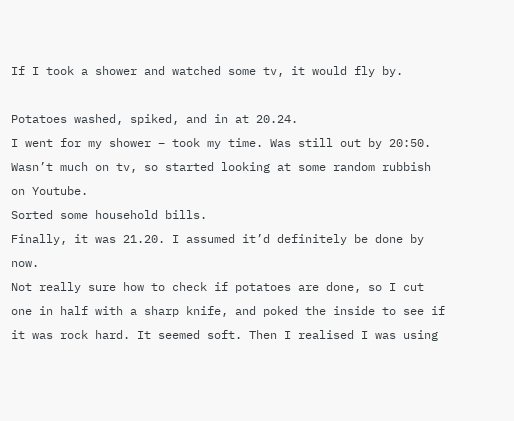If I took a shower and watched some tv, it would fly by.

Potatoes washed, spiked, and in at 20.24.
I went for my shower – took my time. Was still out by 20:50.
Wasn’t much on tv, so started looking at some random rubbish on Youtube.
Sorted some household bills.
Finally, it was 21.20. I assumed it’d definitely be done by now.
Not really sure how to check if potatoes are done, so I cut one in half with a sharp knife, and poked the inside to see if it was rock hard. It seemed soft. Then I realised I was using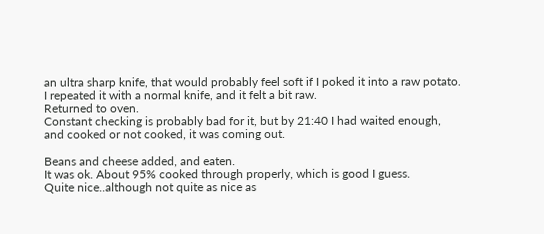an ultra sharp knife, that would probably feel soft if I poked it into a raw potato.
I repeated it with a normal knife, and it felt a bit raw.
Returned to oven.
Constant checking is probably bad for it, but by 21:40 I had waited enough, and cooked or not cooked, it was coming out.

Beans and cheese added, and eaten.
It was ok. About 95% cooked through properly, which is good I guess.
Quite nice..although not quite as nice as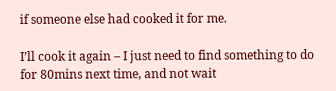if someone else had cooked it for me.

I’ll cook it again – I just need to find something to do for 80mins next time, and not wait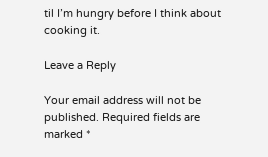til I’m hungry before I think about cooking it.

Leave a Reply

Your email address will not be published. Required fields are marked *